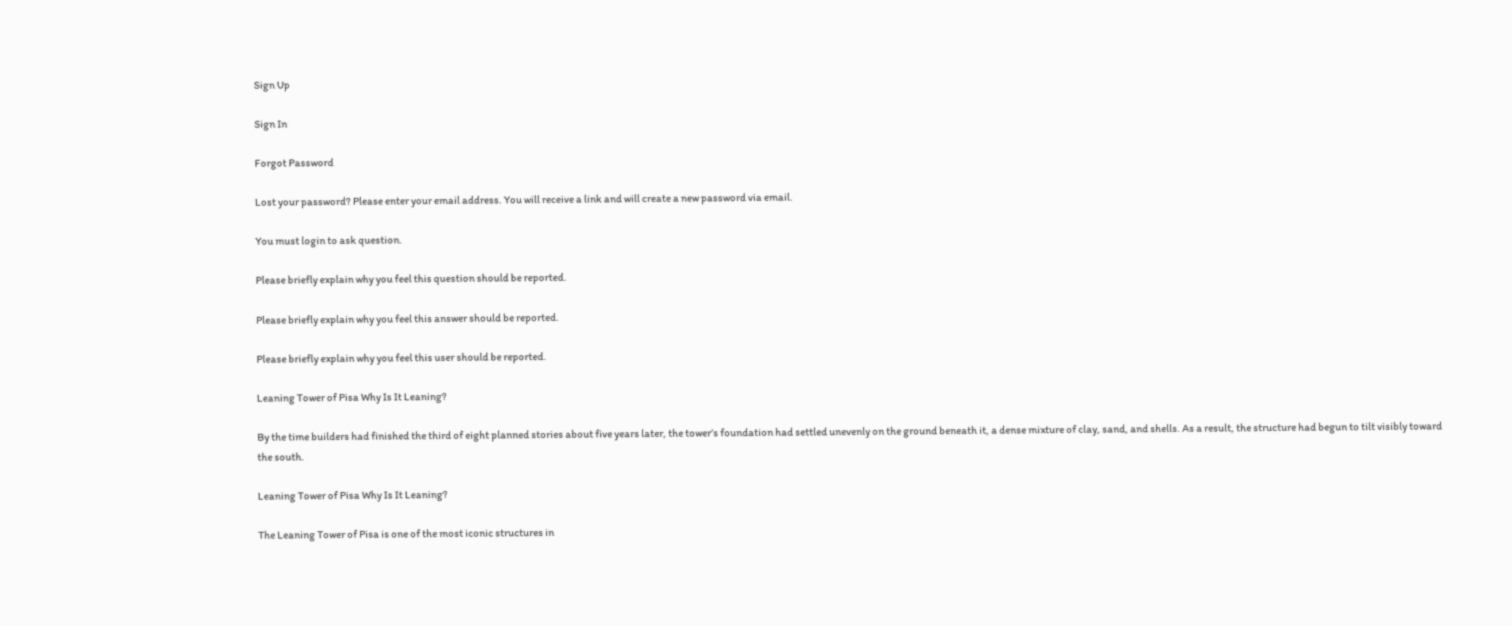Sign Up

Sign In

Forgot Password

Lost your password? Please enter your email address. You will receive a link and will create a new password via email.

You must login to ask question.

Please briefly explain why you feel this question should be reported.

Please briefly explain why you feel this answer should be reported.

Please briefly explain why you feel this user should be reported.

Leaning Tower of Pisa Why Is It Leaning?

By the time builders had finished the third of eight planned stories about five years later, the tower’s foundation had settled unevenly on the ground beneath it, a dense mixture of clay, sand, and shells. As a result, the structure had begun to tilt visibly toward the south.

Leaning Tower of Pisa Why Is It Leaning?

The Leaning Tower of Pisa is one of the most iconic structures in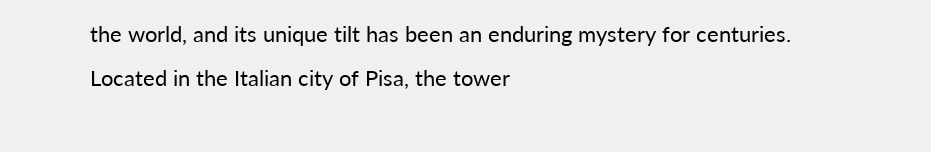the world, and its unique tilt has been an enduring mystery for centuries. Located in the Italian city of Pisa, the tower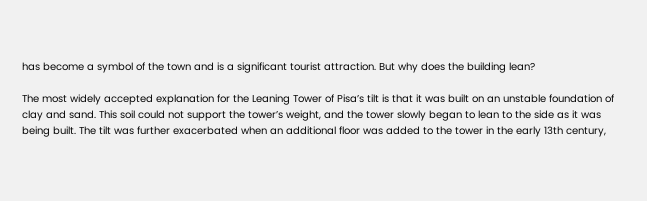has become a symbol of the town and is a significant tourist attraction. But why does the building lean?

The most widely accepted explanation for the Leaning Tower of Pisa’s tilt is that it was built on an unstable foundation of clay and sand. This soil could not support the tower’s weight, and the tower slowly began to lean to the side as it was being built. The tilt was further exacerbated when an additional floor was added to the tower in the early 13th century,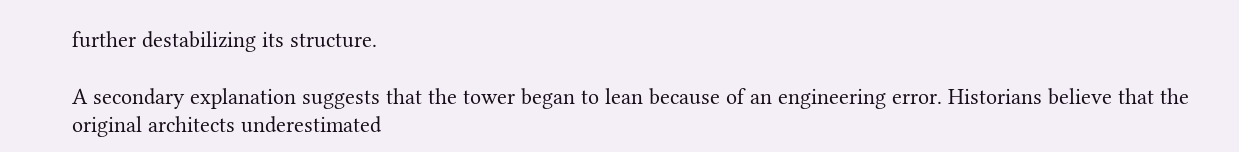further destabilizing its structure.

A secondary explanation suggests that the tower began to lean because of an engineering error. Historians believe that the original architects underestimated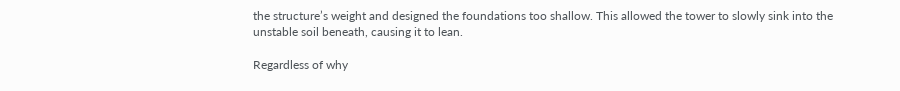the structure’s weight and designed the foundations too shallow. This allowed the tower to slowly sink into the unstable soil beneath, causing it to lean.

Regardless of why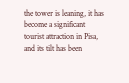the tower is leaning, it has become a significant tourist attraction in Pisa, and its tilt has been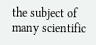the subject of many scientific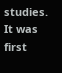studies. It was first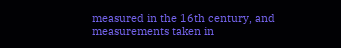measured in the 16th century, and measurements taken in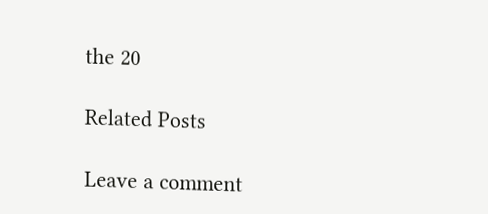the 20

Related Posts

Leave a comment